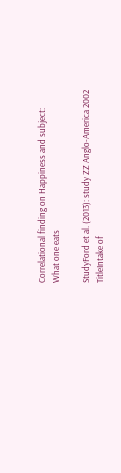Correlational finding on Happiness and subject: What one eats

StudyFord et al. (2013): study ZZ Anglo-America 2002
TitleIntake of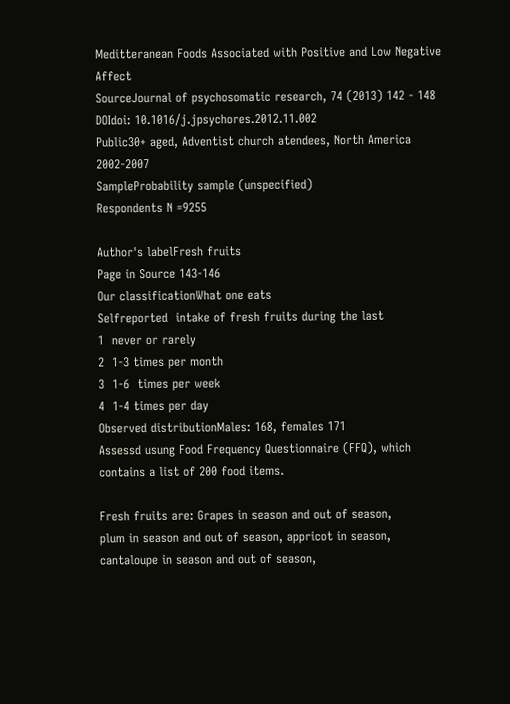Meditteranean Foods Associated with Positive and Low Negative Affect
SourceJournal of psychosomatic research, 74 (2013) 142 - 148
DOIdoi: 10.1016/j.jpsychores.2012.11.002
Public30+ aged, Adventist church atendees, North America 2002-2007
SampleProbability sample (unspecified)
Respondents N =9255

Author's labelFresh fruits
Page in Source 143-146
Our classificationWhat one eats
Selfreported  intake of fresh fruits during the last
1  never or rarely
2  1-3 times per month
3  1-6  times per week
4  1-4 times per day
Observed distributionMales: 168, females 171
Assessd usung Food Frequency Questionnaire (FFQ), which
contains a list of 200 food items.

Fresh fruits are: Grapes in season and out of season,
plum in season and out of season, appricot in season,
cantaloupe in season and out of season,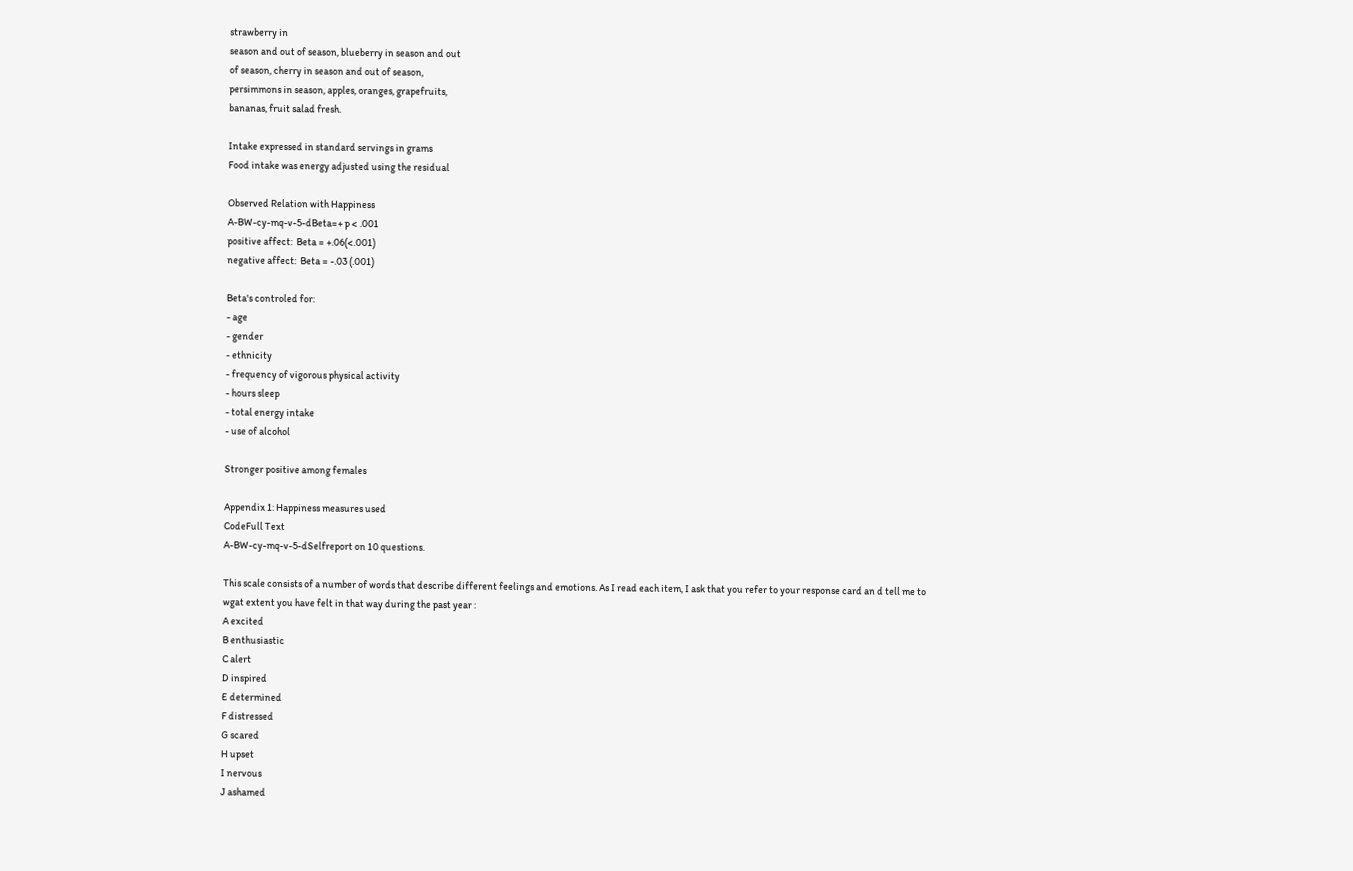strawberry in
season and out of season, blueberry in season and out
of season, cherry in season and out of season,
persimmons in season, apples, oranges, grapefruits,
bananas, fruit salad fresh.

Intake expressed in standard servings in grams
Food intake was energy adjusted using the residual

Observed Relation with Happiness
A-BW-cy-mq-v-5-dBeta=+ p < .001
positive affect:  Beta = +.06(<.001)
negative affect:  Beta = -.03 (.001)

Beta's controled for:
- age
- gender
- ethnicity
- frequency of vigorous physical activity
- hours sleep
- total energy intake
- use of alcohol

Stronger positive among females

Appendix 1: Happiness measures used
CodeFull Text
A-BW-cy-mq-v-5-dSelfreport on 10 questions.

This scale consists of a number of words that describe different feelings and emotions. As I read each item, I ask that you refer to your response card an d tell me to wgat extent you have felt in that way during the past year :
A excited
B enthusiastic
C alert
D inspired
E determined
F distressed
G scared
H upset
I nervous
J ashamed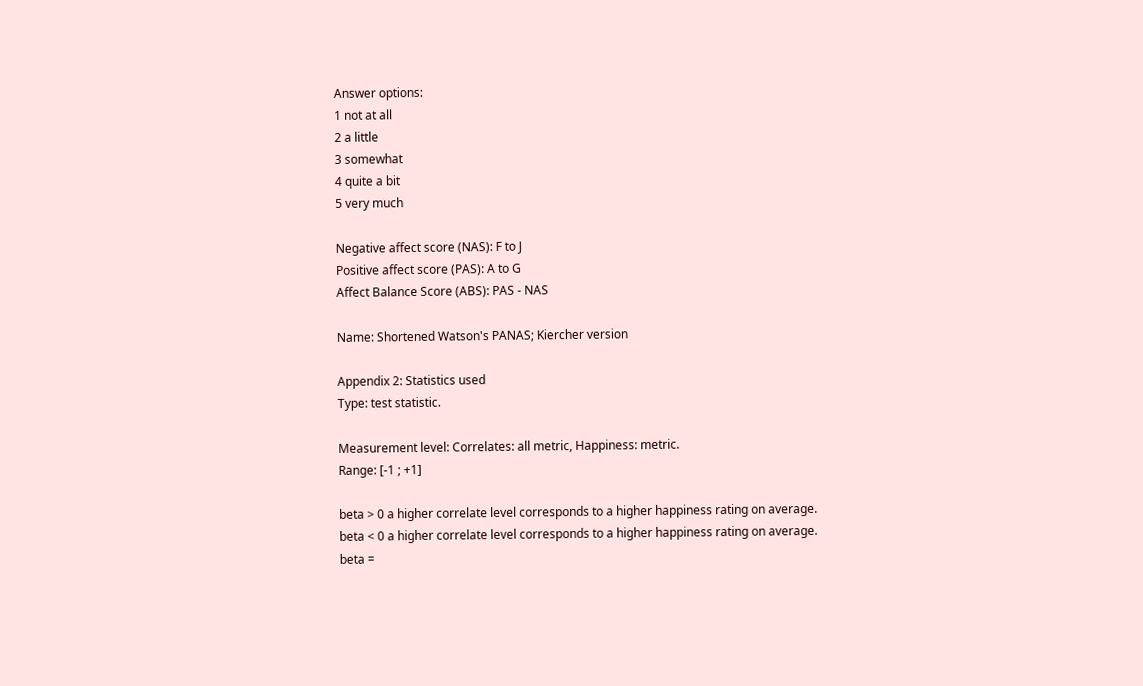Answer options:
1 not at all
2 a little
3 somewhat
4 quite a bit
5 very much

Negative affect score (NAS): F to J
Positive affect score (PAS): A to G
Affect Balance Score (ABS): PAS - NAS

Name: Shortened Watson's PANAS; Kiercher version

Appendix 2: Statistics used
Type: test statistic.

Measurement level: Correlates: all metric, Happiness: metric.
Range: [-1 ; +1]

beta > 0 a higher correlate level corresponds to a higher happiness rating on average.
beta < 0 a higher correlate level corresponds to a higher happiness rating on average.
beta =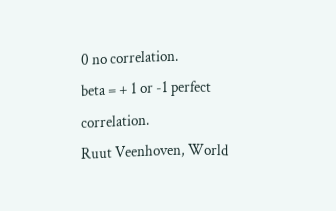0 no correlation.
beta = + 1 or -1 perfect correlation.
Ruut Veenhoven, World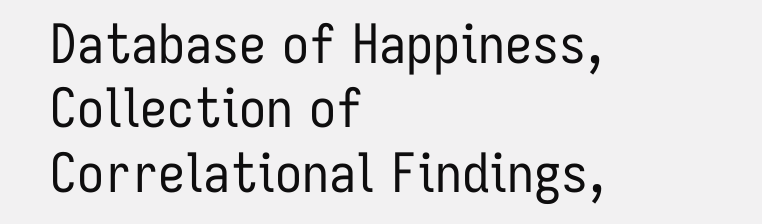Database of Happiness, Collection of Correlational Findings,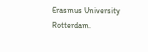Erasmus University Rotterdam.